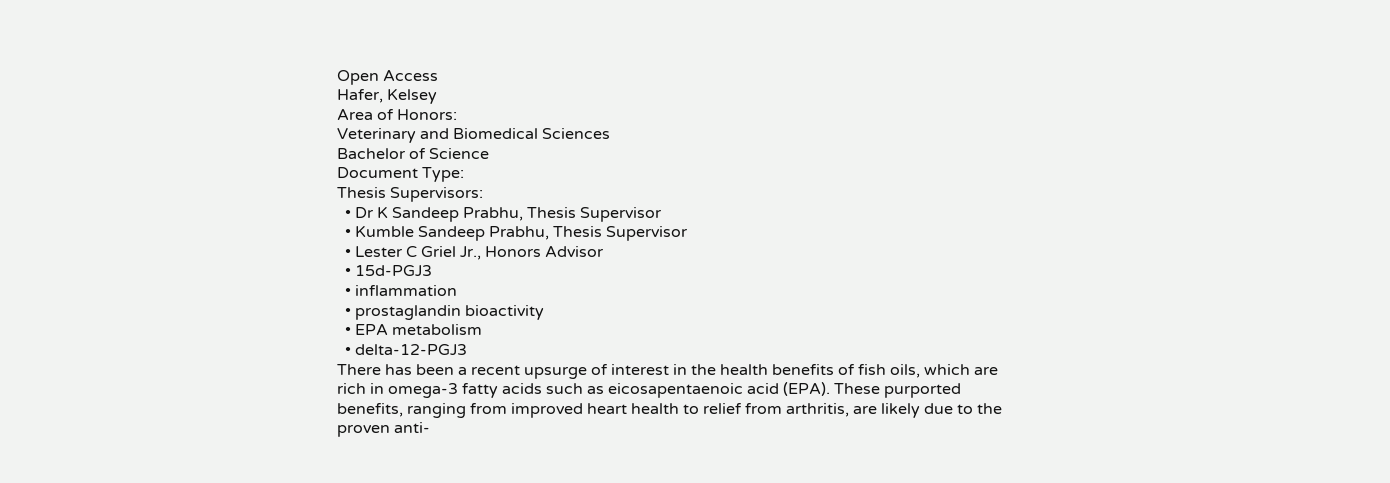Open Access
Hafer, Kelsey
Area of Honors:
Veterinary and Biomedical Sciences
Bachelor of Science
Document Type:
Thesis Supervisors:
  • Dr K Sandeep Prabhu, Thesis Supervisor
  • Kumble Sandeep Prabhu, Thesis Supervisor
  • Lester C Griel Jr., Honors Advisor
  • 15d-PGJ3
  • inflammation
  • prostaglandin bioactivity
  • EPA metabolism
  • delta-12-PGJ3
There has been a recent upsurge of interest in the health benefits of fish oils, which are rich in omega-3 fatty acids such as eicosapentaenoic acid (EPA). These purported benefits, ranging from improved heart health to relief from arthritis, are likely due to the proven anti-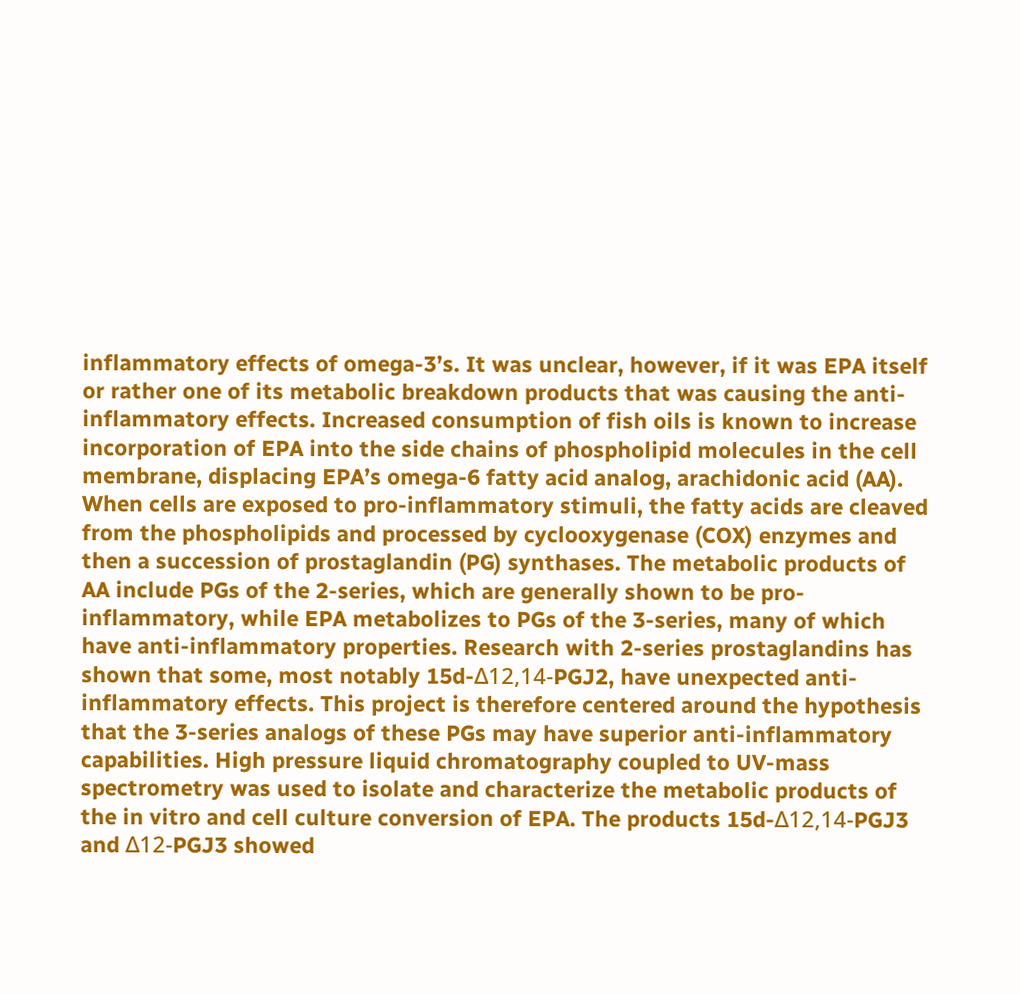inflammatory effects of omega-3’s. It was unclear, however, if it was EPA itself or rather one of its metabolic breakdown products that was causing the anti-inflammatory effects. Increased consumption of fish oils is known to increase incorporation of EPA into the side chains of phospholipid molecules in the cell membrane, displacing EPA’s omega-6 fatty acid analog, arachidonic acid (AA). When cells are exposed to pro-inflammatory stimuli, the fatty acids are cleaved from the phospholipids and processed by cyclooxygenase (COX) enzymes and then a succession of prostaglandin (PG) synthases. The metabolic products of AA include PGs of the 2-series, which are generally shown to be pro-inflammatory, while EPA metabolizes to PGs of the 3-series, many of which have anti-inflammatory properties. Research with 2-series prostaglandins has shown that some, most notably 15d-Δ12,14-PGJ2, have unexpected anti-inflammatory effects. This project is therefore centered around the hypothesis that the 3-series analogs of these PGs may have superior anti-inflammatory capabilities. High pressure liquid chromatography coupled to UV-mass spectrometry was used to isolate and characterize the metabolic products of the in vitro and cell culture conversion of EPA. The products 15d-Δ12,14-PGJ3 and Δ12-PGJ3 showed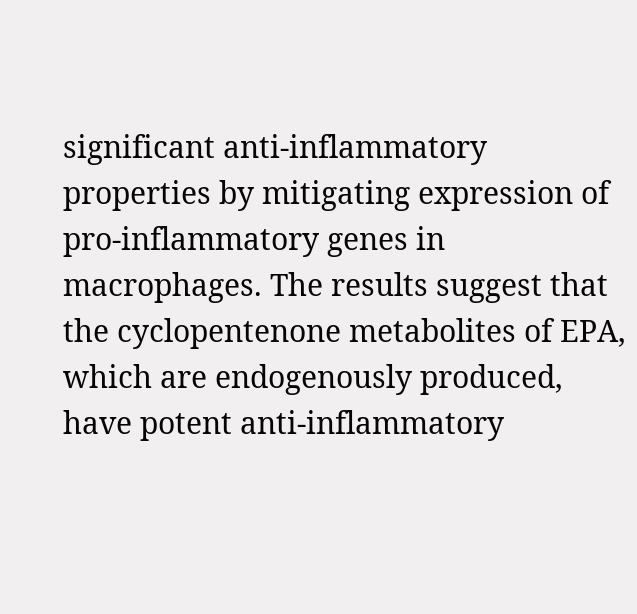significant anti-inflammatory properties by mitigating expression of pro-inflammatory genes in macrophages. The results suggest that the cyclopentenone metabolites of EPA, which are endogenously produced, have potent anti-inflammatory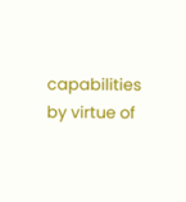capabilities by virtue of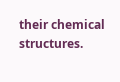their chemical structures.